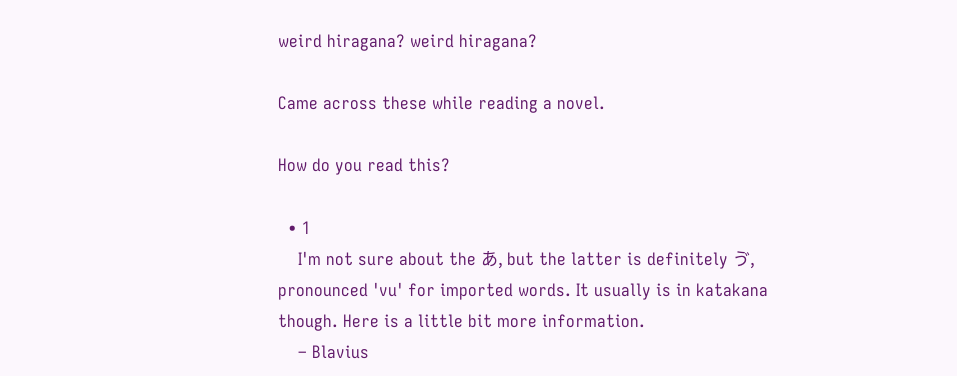weird hiragana? weird hiragana?

Came across these while reading a novel.

How do you read this?

  • 1
    I'm not sure about the あ, but the latter is definitely ゔ, pronounced 'vu' for imported words. It usually is in katakana though. Here is a little bit more information.
    – Blavius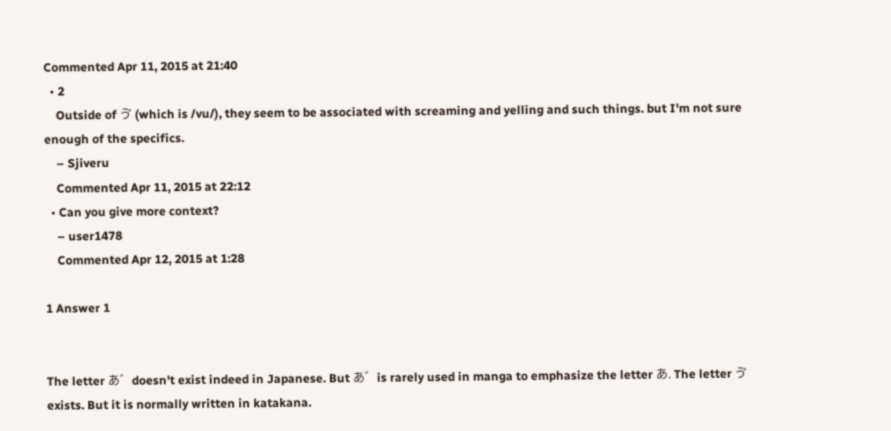Commented Apr 11, 2015 at 21:40
  • 2
    Outside of ゔ (which is /vu/), they seem to be associated with screaming and yelling and such things. but I'm not sure enough of the specifics.
    – Sjiveru
    Commented Apr 11, 2015 at 22:12
  • Can you give more context?
    – user1478
    Commented Apr 12, 2015 at 1:28

1 Answer 1


The letter あ゛doesn't exist indeed in Japanese. But あ゛is rarely used in manga to emphasize the letter あ. The letter ゔ exists. But it is normally written in katakana.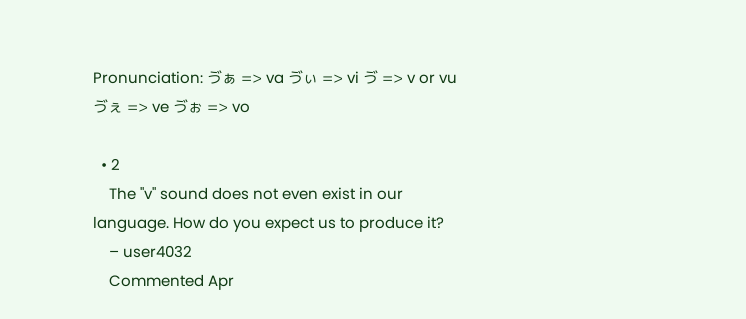Pronunciation: ゔぁ => va ゔぃ => vi ゔ => v or vu ゔぇ => ve ゔぉ => vo

  • 2
    The "v" sound does not even exist in our language. How do you expect us to produce it?
    – user4032
    Commented Apr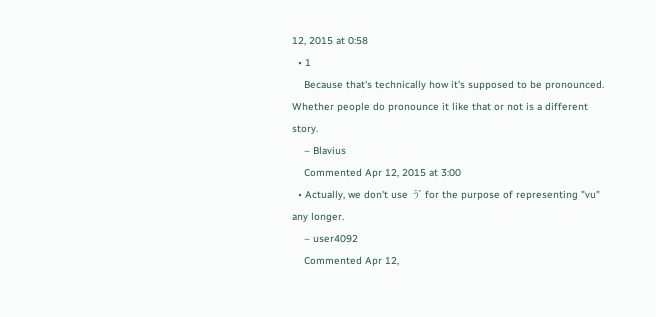12, 2015 at 0:58
  • 1
    Because that's technically how it's supposed to be pronounced. Whether people do pronounce it like that or not is a different story.
    – Blavius
    Commented Apr 12, 2015 at 3:00
  • Actually, we don't use う゛ for the purpose of representing "vu" any longer.
    – user4092
    Commented Apr 12,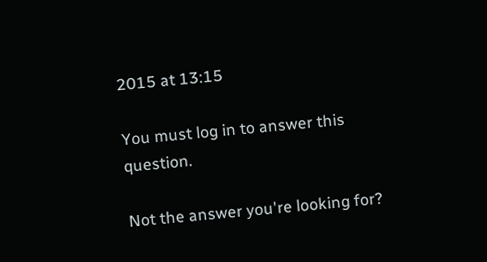2015 at 13:15

You must log in to answer this question.

Not the answer you're looking for?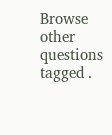Browse other questions tagged .